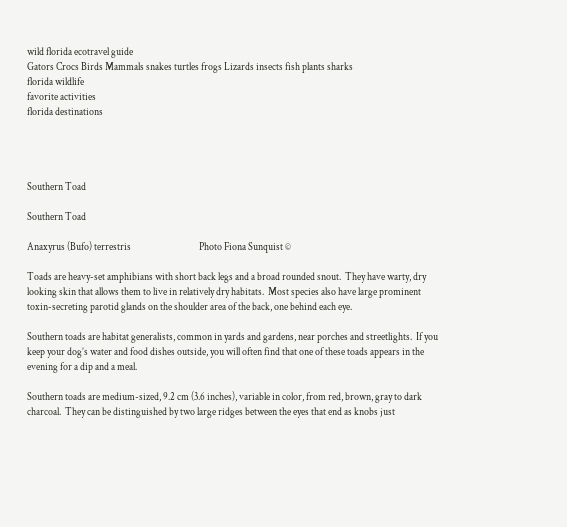wild florida ecotravel guide
Gators Crocs Birds Mammals snakes turtles frogs Lizards insects fish plants sharks
florida wildlife
favorite activities
florida destinations




Southern Toad

Southern Toad

Anaxyrus (Bufo) terrestris                                  Photo Fiona Sunquist ©

Toads are heavy-set amphibians with short back legs and a broad rounded snout.  They have warty, dry looking skin that allows them to live in relatively dry habitats.  Most species also have large prominent toxin-secreting parotid glands on the shoulder area of the back, one behind each eye.

Southern toads are habitat generalists, common in yards and gardens, near porches and streetlights.  If you keep your dog’s water and food dishes outside, you will often find that one of these toads appears in the evening for a dip and a meal.

Southern toads are medium-sized, 9.2 cm (3.6 inches), variable in color, from red, brown, gray to dark charcoal.  They can be distinguished by two large ridges between the eyes that end as knobs just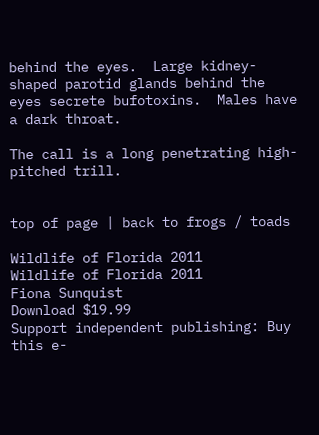behind the eyes.  Large kidney-shaped parotid glands behind the eyes secrete bufotoxins.  Males have a dark throat.

The call is a long penetrating high-pitched trill.


top of page | back to frogs / toads

Wildlife of Florida 2011
Wildlife of Florida 2011
Fiona Sunquist
Download $19.99
Support independent publishing: Buy this e-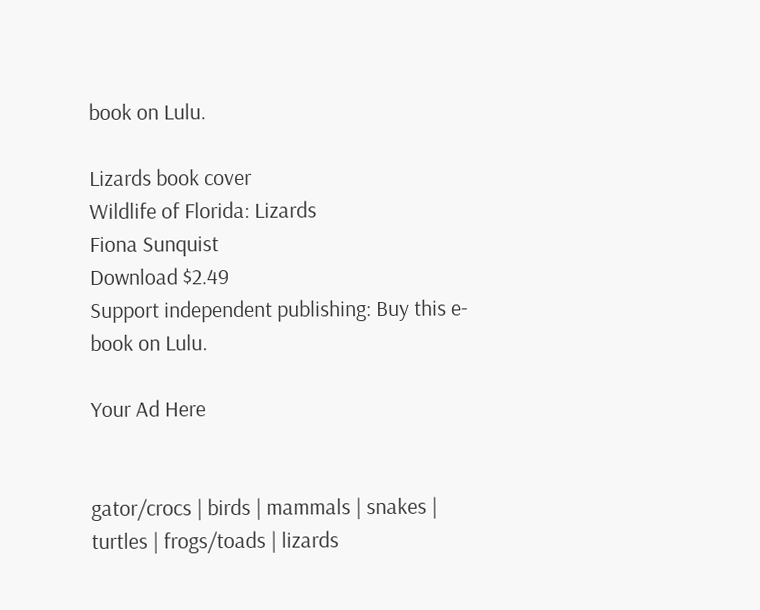book on Lulu.

Lizards book cover
Wildlife of Florida: Lizards
Fiona Sunquist
Download $2.49
Support independent publishing: Buy this e-book on Lulu.

Your Ad Here


gator/crocs | birds | mammals | snakes | turtles | frogs/toads | lizards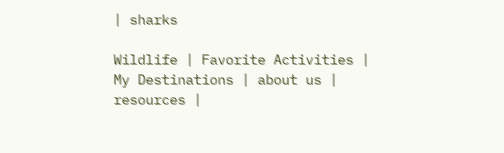| sharks

Wildlife | Favorite Activities | My Destinations | about us | resources |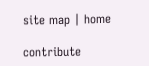site map | home

contribute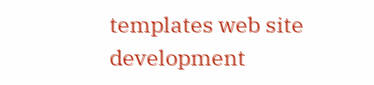templates web site development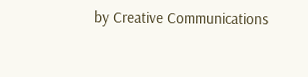by Creative Communications